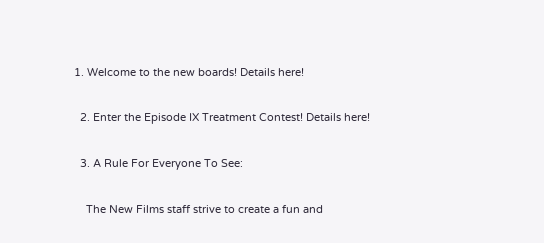1. Welcome to the new boards! Details here!

  2. Enter the Episode IX Treatment Contest! Details here!

  3. A Rule For Everyone To See:

    The New Films staff strive to create a fun and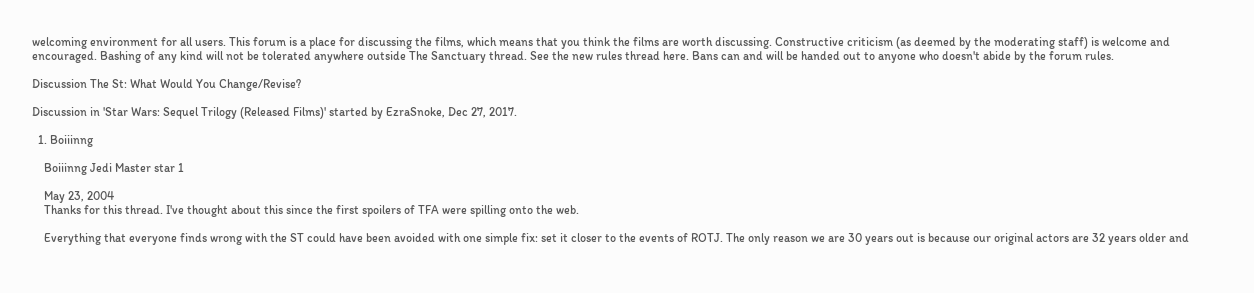welcoming environment for all users. This forum is a place for discussing the films, which means that you think the films are worth discussing. Constructive criticism (as deemed by the moderating staff) is welcome and encouraged. Bashing of any kind will not be tolerated anywhere outside The Sanctuary thread. See the new rules thread here. Bans can and will be handed out to anyone who doesn't abide by the forum rules.

Discussion The St: What Would You Change/Revise?

Discussion in 'Star Wars: Sequel Trilogy (Released Films)' started by EzraSnoke, Dec 27, 2017.

  1. Boiiinng

    Boiiinng Jedi Master star 1

    May 23, 2004
    Thanks for this thread. I've thought about this since the first spoilers of TFA were spilling onto the web.

    Everything that everyone finds wrong with the ST could have been avoided with one simple fix: set it closer to the events of ROTJ. The only reason we are 30 years out is because our original actors are 32 years older and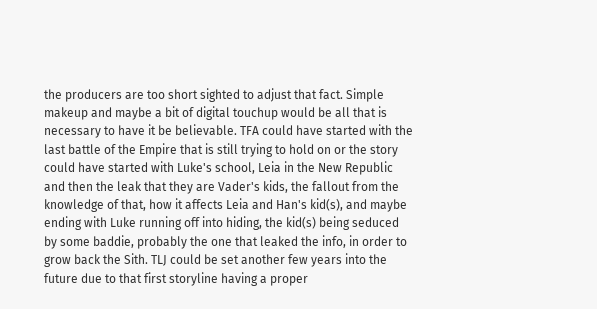the producers are too short sighted to adjust that fact. Simple makeup and maybe a bit of digital touchup would be all that is necessary to have it be believable. TFA could have started with the last battle of the Empire that is still trying to hold on or the story could have started with Luke's school, Leia in the New Republic and then the leak that they are Vader's kids, the fallout from the knowledge of that, how it affects Leia and Han's kid(s), and maybe ending with Luke running off into hiding, the kid(s) being seduced by some baddie, probably the one that leaked the info, in order to grow back the Sith. TLJ could be set another few years into the future due to that first storyline having a proper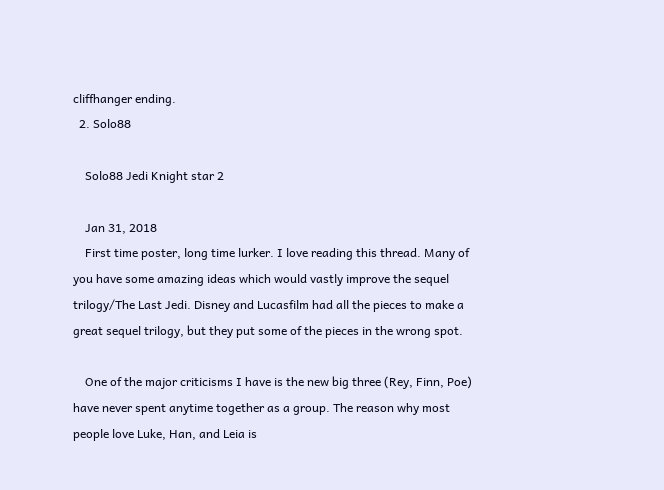cliffhanger ending.
  2. Solo88

    Solo88 Jedi Knight star 2

    Jan 31, 2018
    First time poster, long time lurker. I love reading this thread. Many of you have some amazing ideas which would vastly improve the sequel trilogy/The Last Jedi. Disney and Lucasfilm had all the pieces to make a great sequel trilogy, but they put some of the pieces in the wrong spot.

    One of the major criticisms I have is the new big three (Rey, Finn, Poe) have never spent anytime together as a group. The reason why most people love Luke, Han, and Leia is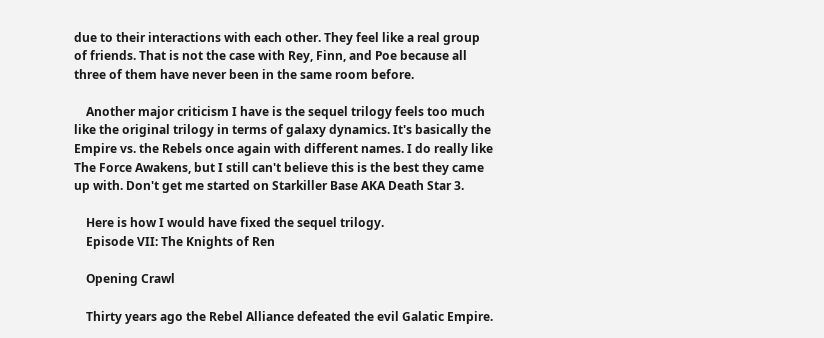due to their interactions with each other. They feel like a real group of friends. That is not the case with Rey, Finn, and Poe because all three of them have never been in the same room before.

    Another major criticism I have is the sequel trilogy feels too much like the original trilogy in terms of galaxy dynamics. It's basically the Empire vs. the Rebels once again with different names. I do really like The Force Awakens, but I still can't believe this is the best they came up with. Don't get me started on Starkiller Base AKA Death Star 3.

    Here is how I would have fixed the sequel trilogy.
    Episode VII: The Knights of Ren

    Opening Crawl

    Thirty years ago the Rebel Alliance defeated the evil Galatic Empire.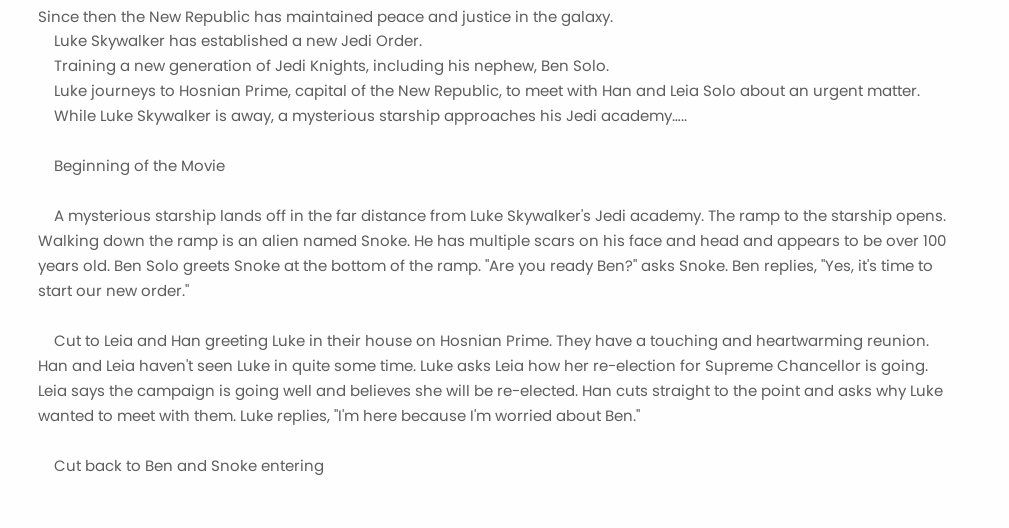Since then the New Republic has maintained peace and justice in the galaxy.
    Luke Skywalker has established a new Jedi Order.
    Training a new generation of Jedi Knights, including his nephew, Ben Solo.
    Luke journeys to Hosnian Prime, capital of the New Republic, to meet with Han and Leia Solo about an urgent matter.
    While Luke Skywalker is away, a mysterious starship approaches his Jedi academy…..

    Beginning of the Movie

    A mysterious starship lands off in the far distance from Luke Skywalker's Jedi academy. The ramp to the starship opens. Walking down the ramp is an alien named Snoke. He has multiple scars on his face and head and appears to be over 100 years old. Ben Solo greets Snoke at the bottom of the ramp. "Are you ready Ben?" asks Snoke. Ben replies, "Yes, it's time to start our new order."

    Cut to Leia and Han greeting Luke in their house on Hosnian Prime. They have a touching and heartwarming reunion. Han and Leia haven't seen Luke in quite some time. Luke asks Leia how her re-election for Supreme Chancellor is going. Leia says the campaign is going well and believes she will be re-elected. Han cuts straight to the point and asks why Luke wanted to meet with them. Luke replies, "I'm here because I'm worried about Ben."

    Cut back to Ben and Snoke entering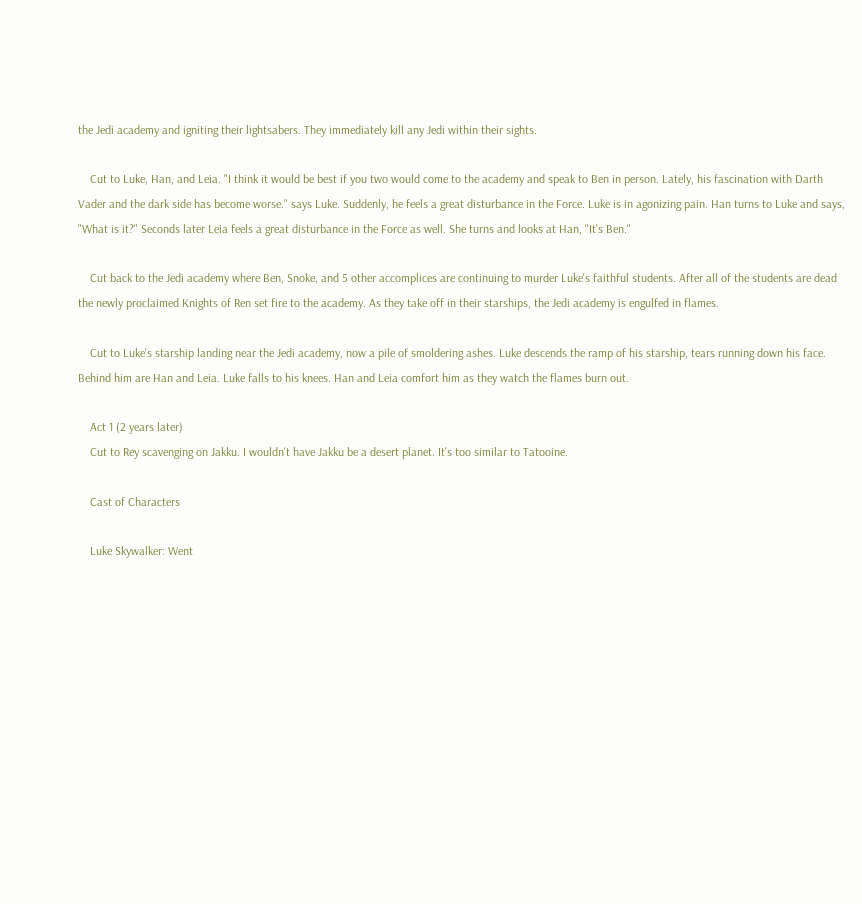the Jedi academy and igniting their lightsabers. They immediately kill any Jedi within their sights.

    Cut to Luke, Han, and Leia. "I think it would be best if you two would come to the academy and speak to Ben in person. Lately, his fascination with Darth Vader and the dark side has become worse." says Luke. Suddenly, he feels a great disturbance in the Force. Luke is in agonizing pain. Han turns to Luke and says, "What is it?" Seconds later Leia feels a great disturbance in the Force as well. She turns and looks at Han, "It's Ben."

    Cut back to the Jedi academy where Ben, Snoke, and 5 other accomplices are continuing to murder Luke's faithful students. After all of the students are dead the newly proclaimed Knights of Ren set fire to the academy. As they take off in their starships, the Jedi academy is engulfed in flames.

    Cut to Luke's starship landing near the Jedi academy, now a pile of smoldering ashes. Luke descends the ramp of his starship, tears running down his face. Behind him are Han and Leia. Luke falls to his knees. Han and Leia comfort him as they watch the flames burn out.

    Act 1 (2 years later)
    Cut to Rey scavenging on Jakku. I wouldn't have Jakku be a desert planet. It's too similar to Tatooine.

    Cast of Characters

    Luke Skywalker: Went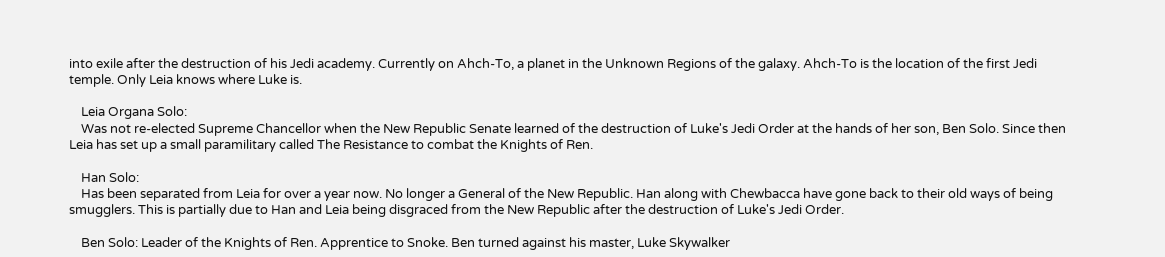into exile after the destruction of his Jedi academy. Currently on Ahch-To, a planet in the Unknown Regions of the galaxy. Ahch-To is the location of the first Jedi temple. Only Leia knows where Luke is.

    Leia Organa Solo:
    Was not re-elected Supreme Chancellor when the New Republic Senate learned of the destruction of Luke's Jedi Order at the hands of her son, Ben Solo. Since then Leia has set up a small paramilitary called The Resistance to combat the Knights of Ren.

    Han Solo:
    Has been separated from Leia for over a year now. No longer a General of the New Republic. Han along with Chewbacca have gone back to their old ways of being smugglers. This is partially due to Han and Leia being disgraced from the New Republic after the destruction of Luke's Jedi Order.

    Ben Solo: Leader of the Knights of Ren. Apprentice to Snoke. Ben turned against his master, Luke Skywalker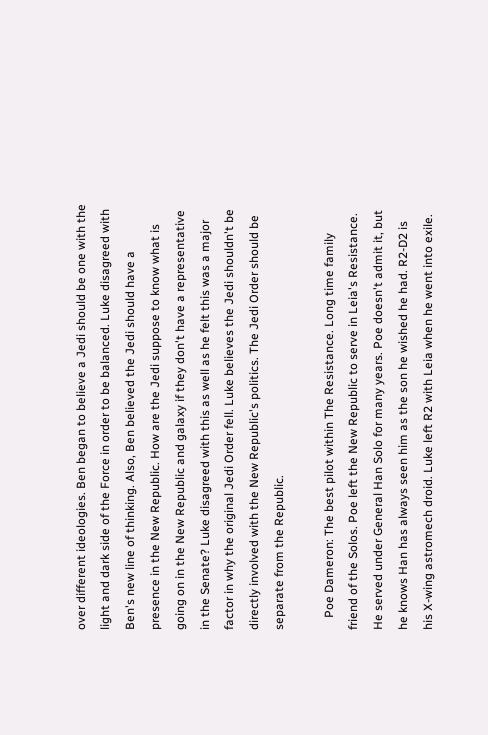over different ideologies. Ben began to believe a Jedi should be one with the light and dark side of the Force in order to be balanced. Luke disagreed with Ben's new line of thinking. Also, Ben believed the Jedi should have a presence in the New Republic. How are the Jedi suppose to know what is going on in the New Republic and galaxy if they don't have a representative in the Senate? Luke disagreed with this as well as he felt this was a major factor in why the original Jedi Order fell. Luke believes the Jedi shouldn't be directly involved with the New Republic's politics. The Jedi Order should be separate from the Republic.

    Poe Dameron: The best pilot within The Resistance. Long time family friend of the Solos. Poe left the New Republic to serve in Leia's Resistance. He served under General Han Solo for many years. Poe doesn't admit it, but he knows Han has always seen him as the son he wished he had. R2-D2 is his X-wing astromech droid. Luke left R2 with Leia when he went into exile.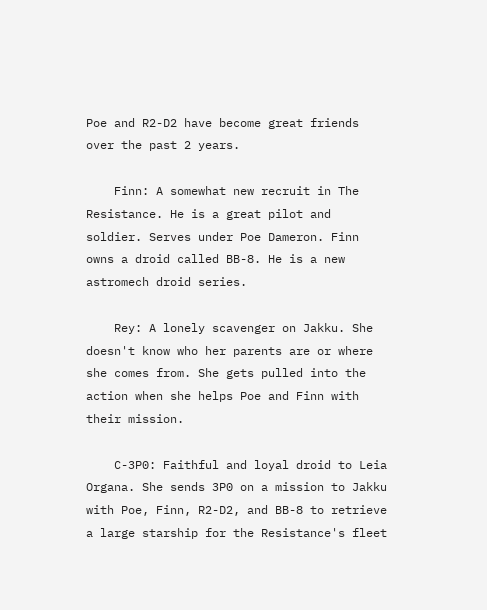Poe and R2-D2 have become great friends over the past 2 years.

    Finn: A somewhat new recruit in The Resistance. He is a great pilot and soldier. Serves under Poe Dameron. Finn owns a droid called BB-8. He is a new astromech droid series.

    Rey: A lonely scavenger on Jakku. She doesn't know who her parents are or where she comes from. She gets pulled into the action when she helps Poe and Finn with their mission.

    C-3P0: Faithful and loyal droid to Leia Organa. She sends 3P0 on a mission to Jakku with Poe, Finn, R2-D2, and BB-8 to retrieve a large starship for the Resistance's fleet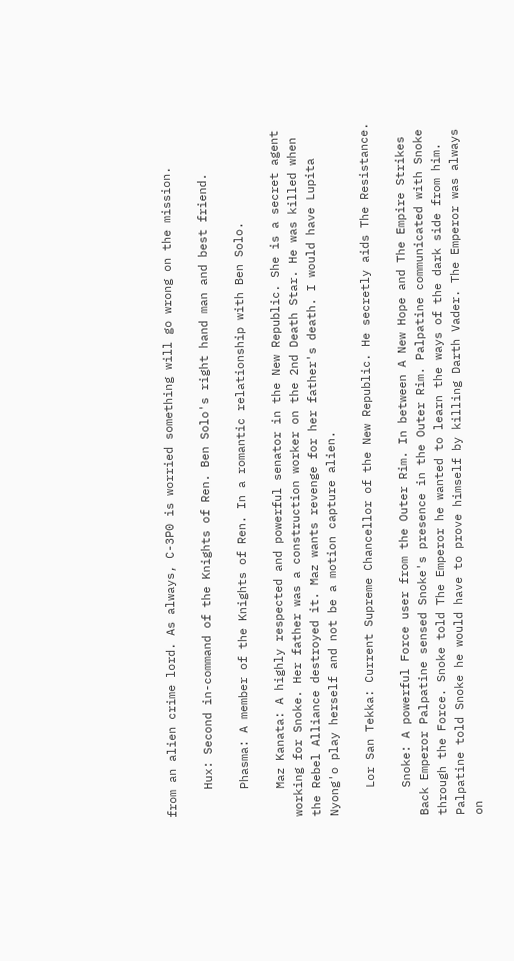from an alien crime lord. As always, C-3P0 is worried something will go wrong on the mission.

    Hux: Second in-command of the Knights of Ren. Ben Solo's right hand man and best friend.

    Phasma: A member of the Knights of Ren. In a romantic relationship with Ben Solo.

    Maz Kanata: A highly respected and powerful senator in the New Republic. She is a secret agent working for Snoke. Her father was a construction worker on the 2nd Death Star. He was killed when the Rebel Alliance destroyed it. Maz wants revenge for her father's death. I would have Lupita Nyong'o play herself and not be a motion capture alien.

    Lor San Tekka: Current Supreme Chancellor of the New Republic. He secretly aids The Resistance.

    Snoke: A powerful Force user from the Outer Rim. In between A New Hope and The Empire Strikes Back Emperor Palpatine sensed Snoke's presence in the Outer Rim. Palpatine communicated with Snoke through the Force. Snoke told The Emperor he wanted to learn the ways of the dark side from him. Palpatine told Snoke he would have to prove himself by killing Darth Vader. The Emperor was always on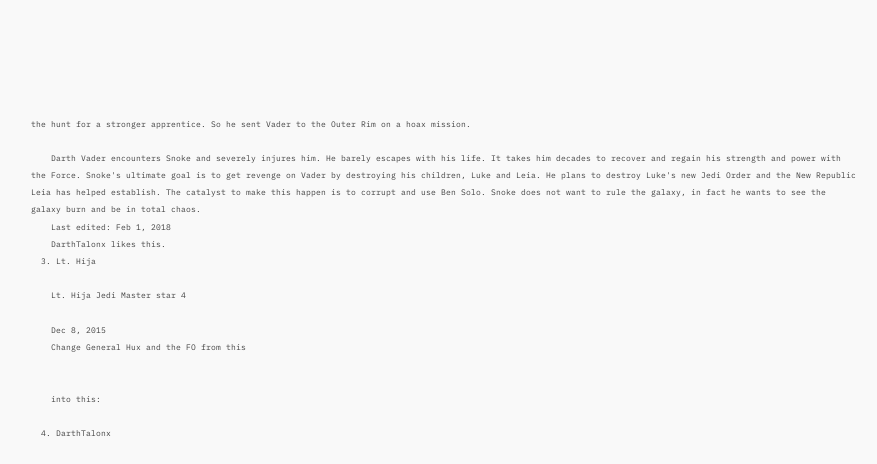the hunt for a stronger apprentice. So he sent Vader to the Outer Rim on a hoax mission.

    Darth Vader encounters Snoke and severely injures him. He barely escapes with his life. It takes him decades to recover and regain his strength and power with the Force. Snoke's ultimate goal is to get revenge on Vader by destroying his children, Luke and Leia. He plans to destroy Luke's new Jedi Order and the New Republic Leia has helped establish. The catalyst to make this happen is to corrupt and use Ben Solo. Snoke does not want to rule the galaxy, in fact he wants to see the galaxy burn and be in total chaos.
    Last edited: Feb 1, 2018
    DarthTalonx likes this.
  3. Lt. Hija

    Lt. Hija Jedi Master star 4

    Dec 8, 2015
    Change General Hux and the FO from this


    into this:

  4. DarthTalonx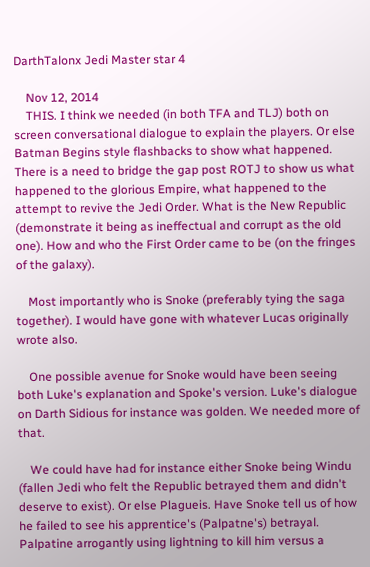DarthTalonx Jedi Master star 4

    Nov 12, 2014
    THIS. I think we needed (in both TFA and TLJ) both on screen conversational dialogue to explain the players. Or else Batman Begins style flashbacks to show what happened. There is a need to bridge the gap post ROTJ to show us what happened to the glorious Empire, what happened to the attempt to revive the Jedi Order. What is the New Republic (demonstrate it being as ineffectual and corrupt as the old one). How and who the First Order came to be (on the fringes of the galaxy).

    Most importantly who is Snoke (preferably tying the saga together). I would have gone with whatever Lucas originally wrote also.

    One possible avenue for Snoke would have been seeing both Luke's explanation and Spoke's version. Luke's dialogue on Darth Sidious for instance was golden. We needed more of that.

    We could have had for instance either Snoke being Windu (fallen Jedi who felt the Republic betrayed them and didn't deserve to exist). Or else Plagueis. Have Snoke tell us of how he failed to see his apprentice's (Palpatne's) betrayal. Palpatine arrogantly using lightning to kill him versus a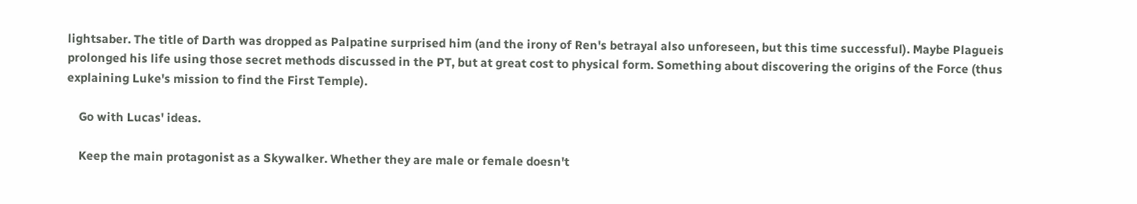lightsaber. The title of Darth was dropped as Palpatine surprised him (and the irony of Ren's betrayal also unforeseen, but this time successful). Maybe Plagueis prolonged his life using those secret methods discussed in the PT, but at great cost to physical form. Something about discovering the origins of the Force (thus explaining Luke's mission to find the First Temple).

    Go with Lucas' ideas.

    Keep the main protagonist as a Skywalker. Whether they are male or female doesn't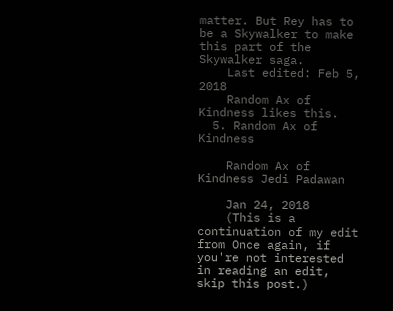matter. But Rey has to be a Skywalker to make this part of the Skywalker saga.
    Last edited: Feb 5, 2018
    Random Ax of Kindness likes this.
  5. Random Ax of Kindness

    Random Ax of Kindness Jedi Padawan

    Jan 24, 2018
    (This is a continuation of my edit from Once again, if you're not interested in reading an edit, skip this post.)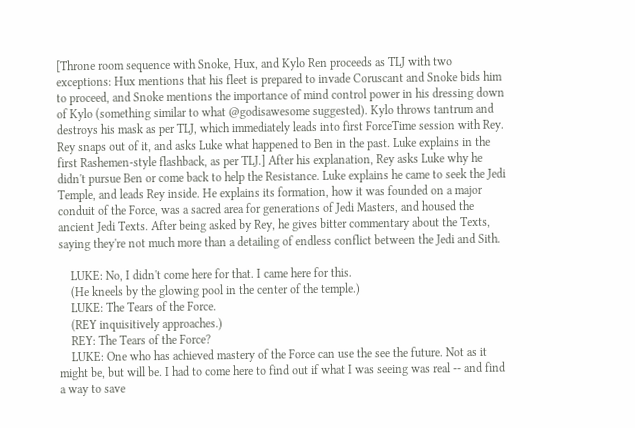[Throne room sequence with Snoke, Hux, and Kylo Ren proceeds as TLJ with two exceptions: Hux mentions that his fleet is prepared to invade Coruscant and Snoke bids him to proceed, and Snoke mentions the importance of mind control power in his dressing down of Kylo (something similar to what @godisawesome suggested). Kylo throws tantrum and destroys his mask as per TLJ, which immediately leads into first ForceTime session with Rey. Rey snaps out of it, and asks Luke what happened to Ben in the past. Luke explains in the first Rashemen-style flashback, as per TLJ.] After his explanation, Rey asks Luke why he didn't pursue Ben or come back to help the Resistance. Luke explains he came to seek the Jedi Temple, and leads Rey inside. He explains its formation, how it was founded on a major conduit of the Force, was a sacred area for generations of Jedi Masters, and housed the ancient Jedi Texts. After being asked by Rey, he gives bitter commentary about the Texts, saying they're not much more than a detailing of endless conflict between the Jedi and Sith.

    LUKE: No, I didn't come here for that. I came here for this.
    (He kneels by the glowing pool in the center of the temple.)
    LUKE: The Tears of the Force.
    (REY inquisitively approaches.)
    REY: The Tears of the Force?
    LUKE: One who has achieved mastery of the Force can use the see the future. Not as it might be, but will be. I had to come here to find out if what I was seeing was real -- and find a way to save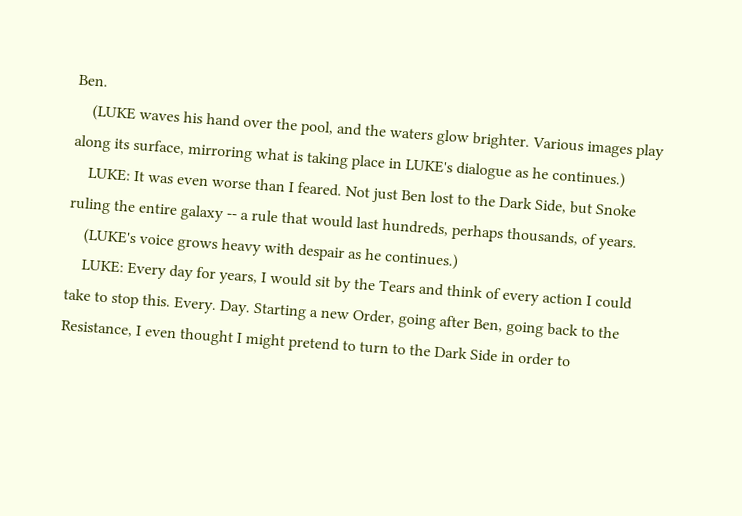Ben.
    (LUKE waves his hand over the pool, and the waters glow brighter. Various images play along its surface, mirroring what is taking place in LUKE's dialogue as he continues.)
    LUKE: It was even worse than I feared. Not just Ben lost to the Dark Side, but Snoke ruling the entire galaxy -- a rule that would last hundreds, perhaps thousands, of years.
    (LUKE's voice grows heavy with despair as he continues.)
    LUKE: Every day for years, I would sit by the Tears and think of every action I could take to stop this. Every. Day. Starting a new Order, going after Ben, going back to the Resistance, I even thought I might pretend to turn to the Dark Side in order to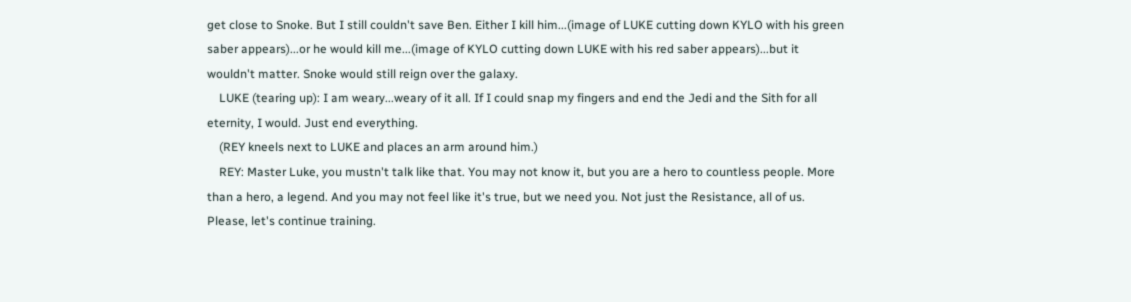get close to Snoke. But I still couldn't save Ben. Either I kill him...(image of LUKE cutting down KYLO with his green saber appears)...or he would kill me...(image of KYLO cutting down LUKE with his red saber appears)...but it wouldn't matter. Snoke would still reign over the galaxy.
    LUKE (tearing up): I am weary...weary of it all. If I could snap my fingers and end the Jedi and the Sith for all eternity, I would. Just end everything.
    (REY kneels next to LUKE and places an arm around him.)
    REY: Master Luke, you mustn't talk like that. You may not know it, but you are a hero to countless people. More than a hero, a legend. And you may not feel like it's true, but we need you. Not just the Resistance, all of us. Please, let's continue training.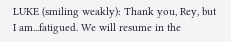LUKE (smiling weakly): Thank you, Rey, but I am...fatigued. We will resume in the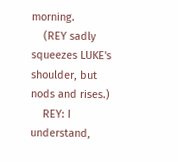morning.
    (REY sadly squeezes LUKE's shoulder, but nods and rises.)
    REY: I understand,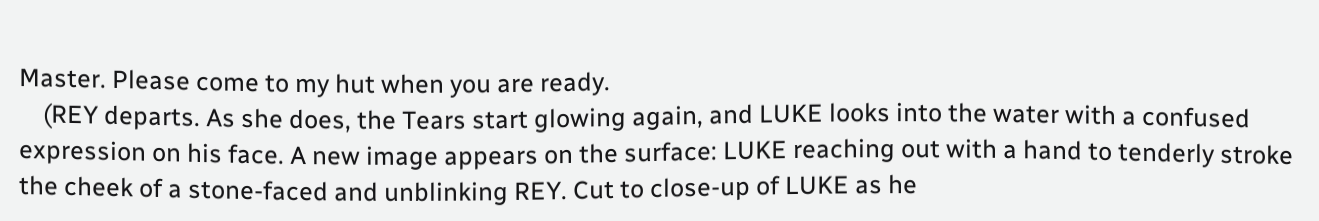Master. Please come to my hut when you are ready.
    (REY departs. As she does, the Tears start glowing again, and LUKE looks into the water with a confused expression on his face. A new image appears on the surface: LUKE reaching out with a hand to tenderly stroke the cheek of a stone-faced and unblinking REY. Cut to close-up of LUKE as he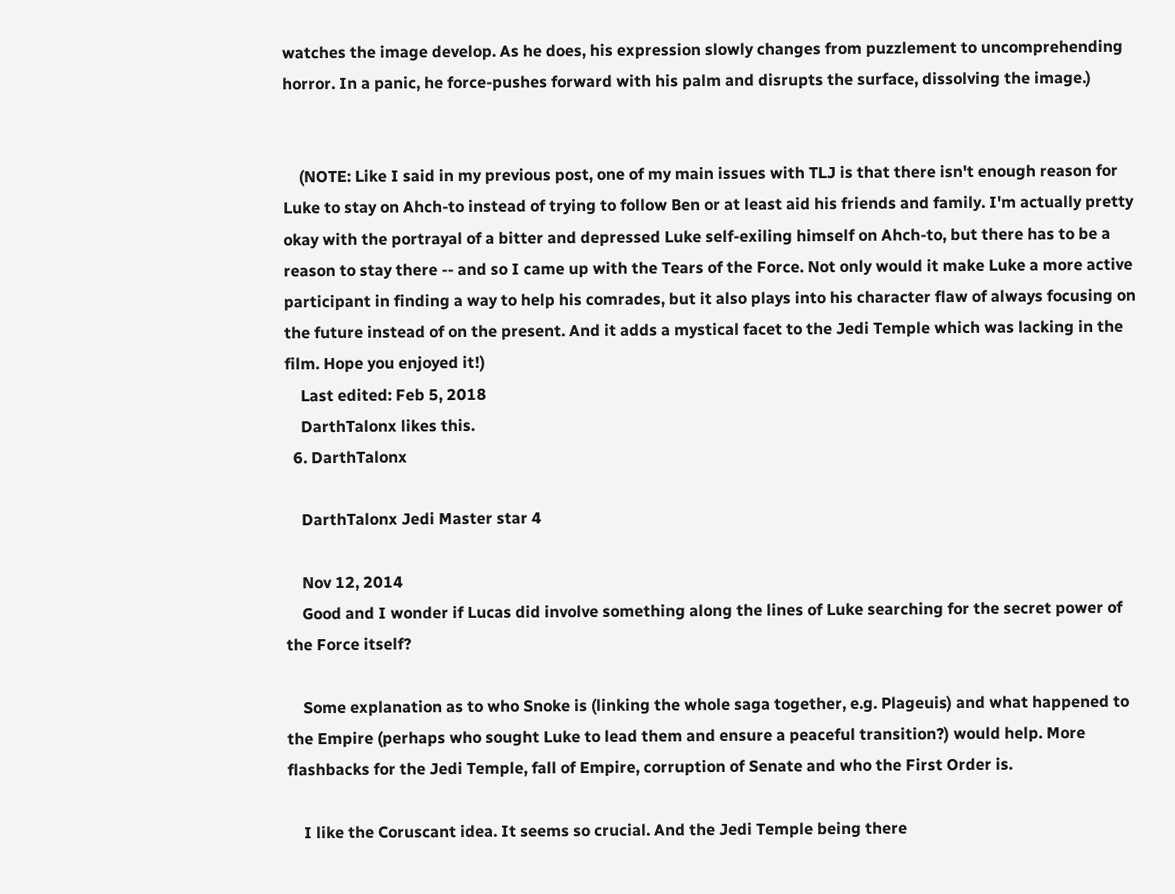watches the image develop. As he does, his expression slowly changes from puzzlement to uncomprehending horror. In a panic, he force-pushes forward with his palm and disrupts the surface, dissolving the image.)


    (NOTE: Like I said in my previous post, one of my main issues with TLJ is that there isn't enough reason for Luke to stay on Ahch-to instead of trying to follow Ben or at least aid his friends and family. I'm actually pretty okay with the portrayal of a bitter and depressed Luke self-exiling himself on Ahch-to, but there has to be a reason to stay there -- and so I came up with the Tears of the Force. Not only would it make Luke a more active participant in finding a way to help his comrades, but it also plays into his character flaw of always focusing on the future instead of on the present. And it adds a mystical facet to the Jedi Temple which was lacking in the film. Hope you enjoyed it!)
    Last edited: Feb 5, 2018
    DarthTalonx likes this.
  6. DarthTalonx

    DarthTalonx Jedi Master star 4

    Nov 12, 2014
    Good and I wonder if Lucas did involve something along the lines of Luke searching for the secret power of the Force itself?

    Some explanation as to who Snoke is (linking the whole saga together, e.g. Plageuis) and what happened to the Empire (perhaps who sought Luke to lead them and ensure a peaceful transition?) would help. More flashbacks for the Jedi Temple, fall of Empire, corruption of Senate and who the First Order is.

    I like the Coruscant idea. It seems so crucial. And the Jedi Temple being there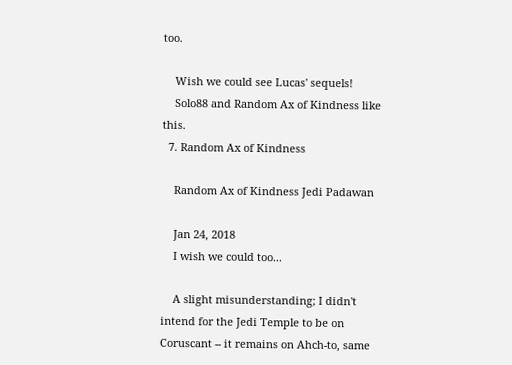too.

    Wish we could see Lucas' sequels!
    Solo88 and Random Ax of Kindness like this.
  7. Random Ax of Kindness

    Random Ax of Kindness Jedi Padawan

    Jan 24, 2018
    I wish we could too...

    A slight misunderstanding; I didn't intend for the Jedi Temple to be on Coruscant -- it remains on Ahch-to, same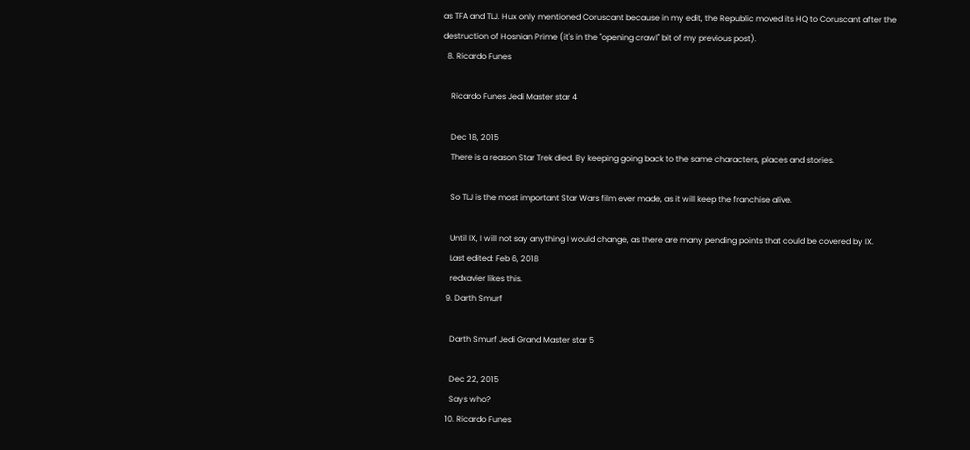as TFA and TLJ. Hux only mentioned Coruscant because in my edit, the Republic moved its HQ to Coruscant after the destruction of Hosnian Prime (it's in the "opening crawl" bit of my previous post).
  8. Ricardo Funes

    Ricardo Funes Jedi Master star 4

    Dec 18, 2015
    There is a reason Star Trek died. By keeping going back to the same characters, places and stories.

    So TLJ is the most important Star Wars film ever made, as it will keep the franchise alive.

    Until IX, I will not say anything I would change, as there are many pending points that could be covered by IX.
    Last edited: Feb 6, 2018
    redxavier likes this.
  9. Darth Smurf

    Darth Smurf Jedi Grand Master star 5

    Dec 22, 2015
    Says who?
  10. Ricardo Funes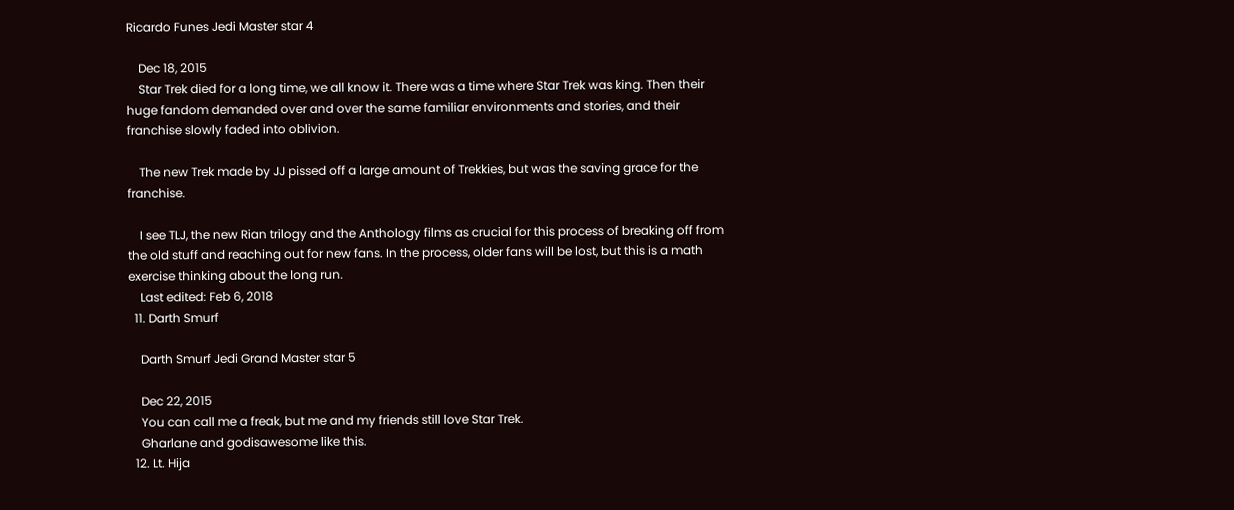Ricardo Funes Jedi Master star 4

    Dec 18, 2015
    Star Trek died for a long time, we all know it. There was a time where Star Trek was king. Then their huge fandom demanded over and over the same familiar environments and stories, and their franchise slowly faded into oblivion.

    The new Trek made by JJ pissed off a large amount of Trekkies, but was the saving grace for the franchise.

    I see TLJ, the new Rian trilogy and the Anthology films as crucial for this process of breaking off from the old stuff and reaching out for new fans. In the process, older fans will be lost, but this is a math exercise thinking about the long run.
    Last edited: Feb 6, 2018
  11. Darth Smurf

    Darth Smurf Jedi Grand Master star 5

    Dec 22, 2015
    You can call me a freak, but me and my friends still love Star Trek.
    Gharlane and godisawesome like this.
  12. Lt. Hija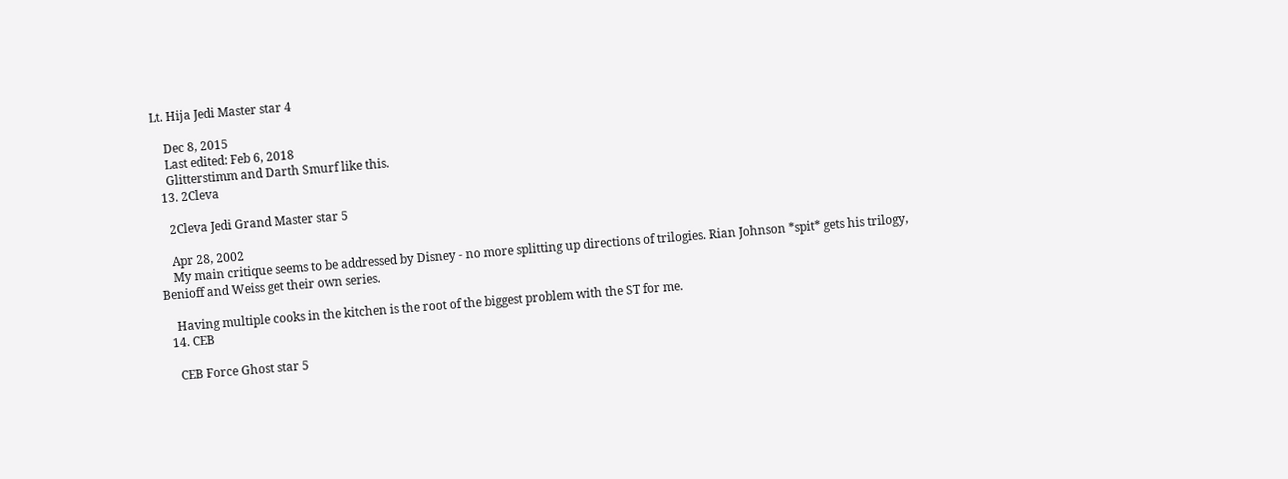Lt. Hija Jedi Master star 4

    Dec 8, 2015
    Last edited: Feb 6, 2018
    Glitterstimm and Darth Smurf like this.
  13. 2Cleva

    2Cleva Jedi Grand Master star 5

    Apr 28, 2002
    My main critique seems to be addressed by Disney - no more splitting up directions of trilogies. Rian Johnson *spit* gets his trilogy, Benioff and Weiss get their own series.

    Having multiple cooks in the kitchen is the root of the biggest problem with the ST for me.
  14. CEB

    CEB Force Ghost star 5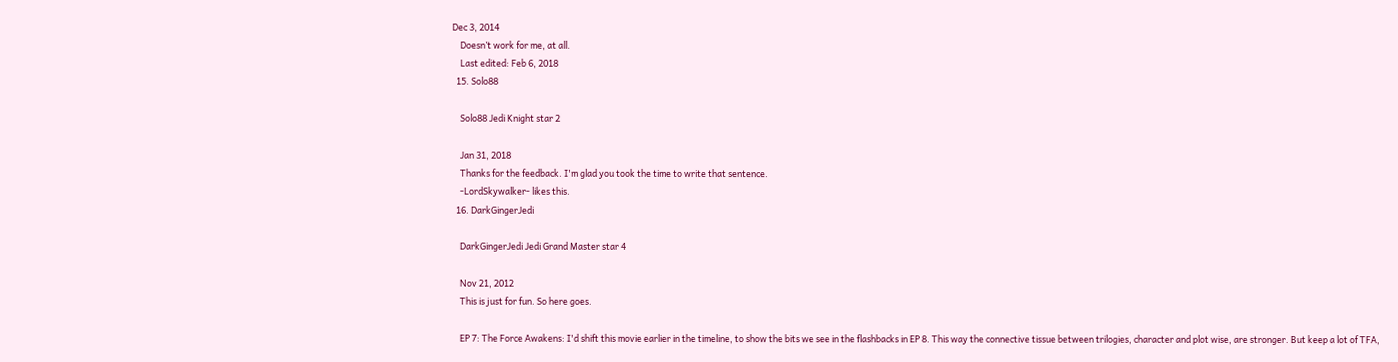Dec 3, 2014
    Doesn’t work for me, at all.
    Last edited: Feb 6, 2018
  15. Solo88

    Solo88 Jedi Knight star 2

    Jan 31, 2018
    Thanks for the feedback. I'm glad you took the time to write that sentence.
    -LordSkywalker- likes this.
  16. DarkGingerJedi

    DarkGingerJedi Jedi Grand Master star 4

    Nov 21, 2012
    This is just for fun. So here goes.

    EP 7: The Force Awakens: I'd shift this movie earlier in the timeline, to show the bits we see in the flashbacks in EP 8. This way the connective tissue between trilogies, character and plot wise, are stronger. But keep a lot of TFA,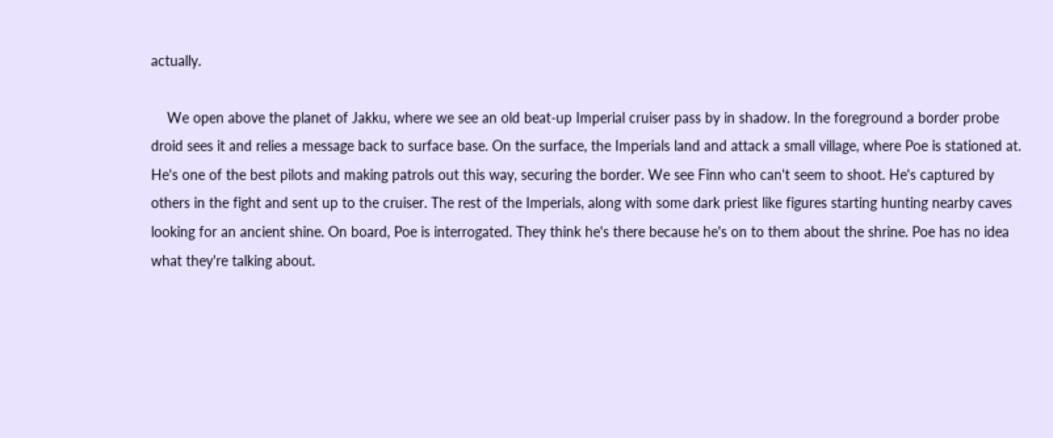actually.

    We open above the planet of Jakku, where we see an old beat-up Imperial cruiser pass by in shadow. In the foreground a border probe droid sees it and relies a message back to surface base. On the surface, the Imperials land and attack a small village, where Poe is stationed at. He's one of the best pilots and making patrols out this way, securing the border. We see Finn who can't seem to shoot. He's captured by others in the fight and sent up to the cruiser. The rest of the Imperials, along with some dark priest like figures starting hunting nearby caves looking for an ancient shine. On board, Poe is interrogated. They think he's there because he's on to them about the shrine. Poe has no idea what they're talking about.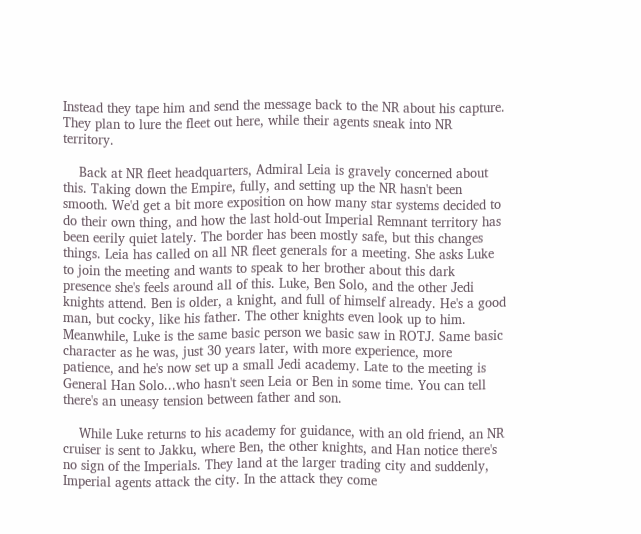Instead they tape him and send the message back to the NR about his capture. They plan to lure the fleet out here, while their agents sneak into NR territory.

    Back at NR fleet headquarters, Admiral Leia is gravely concerned about this. Taking down the Empire, fully, and setting up the NR hasn't been smooth. We'd get a bit more exposition on how many star systems decided to do their own thing, and how the last hold-out Imperial Remnant territory has been eerily quiet lately. The border has been mostly safe, but this changes things. Leia has called on all NR fleet generals for a meeting. She asks Luke to join the meeting and wants to speak to her brother about this dark presence she's feels around all of this. Luke, Ben Solo, and the other Jedi knights attend. Ben is older, a knight, and full of himself already. He's a good man, but cocky, like his father. The other knights even look up to him. Meanwhile, Luke is the same basic person we basic saw in ROTJ. Same basic character as he was, just 30 years later, with more experience, more patience, and he's now set up a small Jedi academy. Late to the meeting is General Han Solo...who hasn't seen Leia or Ben in some time. You can tell there's an uneasy tension between father and son.

    While Luke returns to his academy for guidance, with an old friend, an NR cruiser is sent to Jakku, where Ben, the other knights, and Han notice there's no sign of the Imperials. They land at the larger trading city and suddenly, Imperial agents attack the city. In the attack they come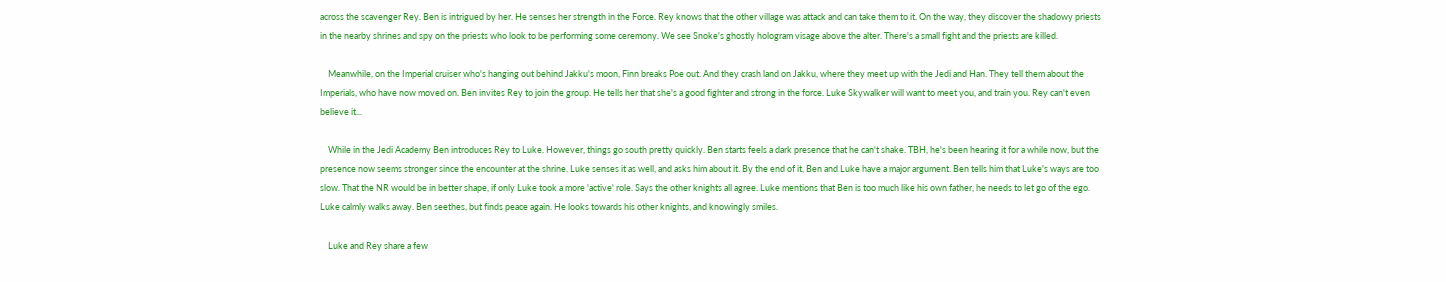across the scavenger Rey. Ben is intrigued by her. He senses her strength in the Force. Rey knows that the other village was attack and can take them to it. On the way, they discover the shadowy priests in the nearby shrines and spy on the priests who look to be performing some ceremony. We see Snoke's ghostly hologram visage above the alter. There's a small fight and the priests are killed.

    Meanwhile, on the Imperial cruiser who's hanging out behind Jakku's moon, Finn breaks Poe out. And they crash land on Jakku, where they meet up with the Jedi and Han. They tell them about the Imperials, who have now moved on. Ben invites Rey to join the group. He tells her that she's a good fighter and strong in the force. Luke Skywalker will want to meet you, and train you. Rey can't even believe it...

    While in the Jedi Academy Ben introduces Rey to Luke. However, things go south pretty quickly. Ben starts feels a dark presence that he can't shake. TBH, he's been hearing it for a while now, but the presence now seems stronger since the encounter at the shrine. Luke senses it as well, and asks him about it. By the end of it, Ben and Luke have a major argument. Ben tells him that Luke's ways are too slow. That the NR would be in better shape, if only Luke took a more 'active' role. Says the other knights all agree. Luke mentions that Ben is too much like his own father, he needs to let go of the ego. Luke calmly walks away. Ben seethes, but finds peace again. He looks towards his other knights, and knowingly smiles.

    Luke and Rey share a few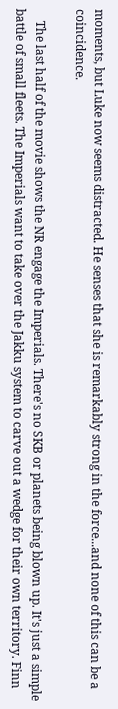moments, but Luke now seems distracted. He senses that she is remarkably strong in the force...and none of this can be a coincidence.

    The last half of the movie shows the NR engage the Imperials. There's no SKB or planets being blown up. It's just a simple battle of small fleets. The Imperials want to take over the Jakku system to carve out a wedge for their own territory. Finn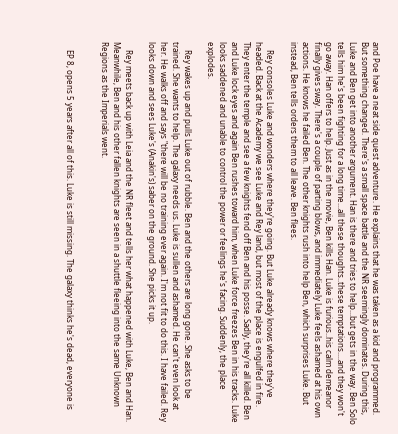and Poe have a neat side quest adventure. He explains that he was taken as a kid and programmed. But something changed. There's a small space battle and the NR seemingly dominates. During this, Luke and Ben get into another argument. Han is there and tries to help...but gets in the way. Ben Solo tells him he's been fighting for a long time...all these thoughts..these temptations....and they won't go away. Han offers to help. Just as in the movie, Ben kills Han. Luke is furious..his calm demeanor finally gives sway. There's a couple of parting blows, and immediately Luke feels ashamed at his own actions. He knows he failed Ben. The other knights rush into help Ben, which surprises Luke. But instead, Ben tells orders them to all leave. Ben flees.

    Rey consoles Luke and wonders where they're going. But Luke already knows where they've headed. Back at the Academy we see Luke and Rey land, but most of the place is engulfed in fire. They enter the temple and see a few knights fend off Ben and his posse. Sadly, they're all killed. Ben and Luke lock eyes and again Ben rushes toward him, when Luke force freezes Ben in his tracks. Luke looks saddened and unable to control the power or feelings he's facing. Suddenly, the place explodes.

    Rey wakes up and pulls Luke out of rubble. Ben and the others are long gone. She asks to be trained. She wants to help. The galaxy needs us. Luke is sullen and ashamed. He can't even look at her. He walks off and says "there will be no training ever again. I'm not fit to do this. I have failed. Rey looks down and sees Luke's (Anakin's) saber on the ground. She picks it up.

    Rey meets back up with Leia and the NR fleet and tells her what happened with Luke, Ben and Han. Meanwhile, Ben and his other fallen knights are seen in a shuttle fleeing into the same Unknown Regions as the Imperials went.


    EP 8, opens 5 years after all of this. Luke is still missing. The galaxy thinks he's dead, everyone is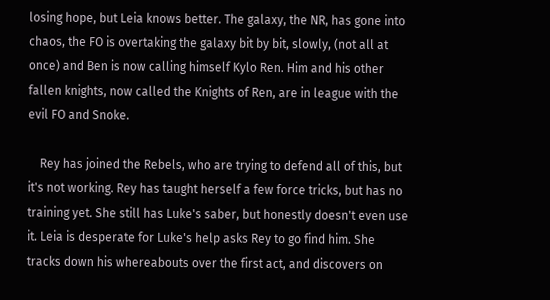losing hope, but Leia knows better. The galaxy, the NR, has gone into chaos, the FO is overtaking the galaxy bit by bit, slowly, (not all at once) and Ben is now calling himself Kylo Ren. Him and his other fallen knights, now called the Knights of Ren, are in league with the evil FO and Snoke.

    Rey has joined the Rebels, who are trying to defend all of this, but it's not working. Rey has taught herself a few force tricks, but has no training yet. She still has Luke's saber, but honestly doesn't even use it. Leia is desperate for Luke's help asks Rey to go find him. She tracks down his whereabouts over the first act, and discovers on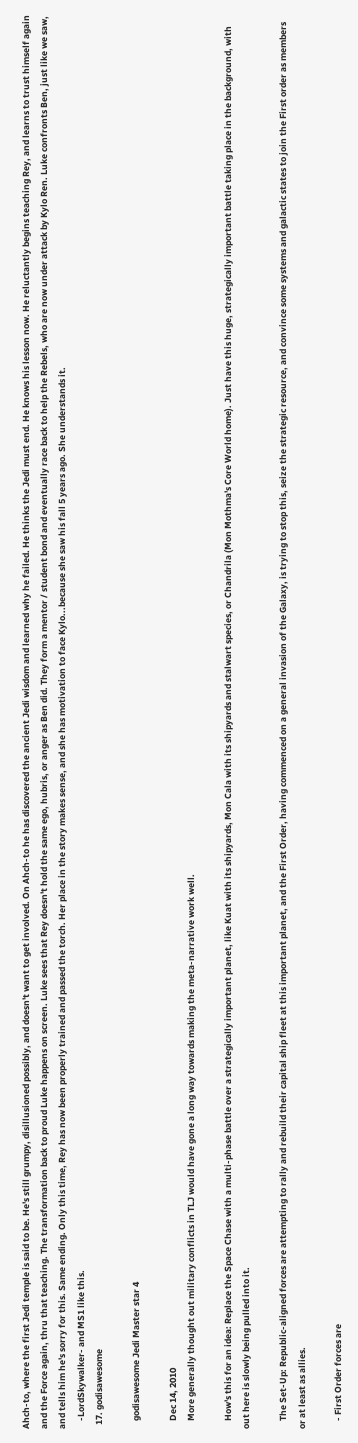Ahch-to, where the first Jedi temple is said to be. He's still grumpy, disillusioned possibly, and doesn't want to get involved. On Ahch-to he has discovered the ancient Jedi wisdom and learned why he failed. He thinks the Jedi must end. He knows his lesson now. He reluctantly begins teaching Rey, and learns to trust himself again and the Force again, thru that teaching. The transformation back to proud Luke happens on screen. Luke sees that Rey doesn't hold the same ego, hubris, or anger as Ben did. They form a mentor / student bond and eventually race back to help the Rebels, who are now under attack by Kylo Ren. Luke confronts Ben, just like we saw, and tells him he's sorry for this. Same ending. Only this time, Rey has now been properly trained and passed the torch. Her place in the story makes sense, and she has motivation to face Kylo...because she saw his fall 5 years ago. She understands it.
    -LordSkywalker- and MS1 like this.
  17. godisawesome

    godisawesome Jedi Master star 4

    Dec 14, 2010
    More generally thought out military conflicts in TLJ would have gone a long way towards making the meta-narrative work well.

    How's this for an idea: Replace the Space Chase with a multi-phase battle over a strategically important planet, like Kuat with its shipyards, Mon Cala with its shipyards and stalwart species, or Chandrila (Mon Mothma's Core World home). Just have this huge, strategically important battle taking place in the background, with out here is slowly being pulled into it.

    The Set-Up: Republic-aligned forces are attempting to rally and rebuild their capital ship fleet at this important planet, and the First Order, having commenced on a general invasion of the Galaxy, is trying to stop this, seize the strategic resource, and convince some systems and galactic states to join the First order as members or at least as allies.

    - First Order forces are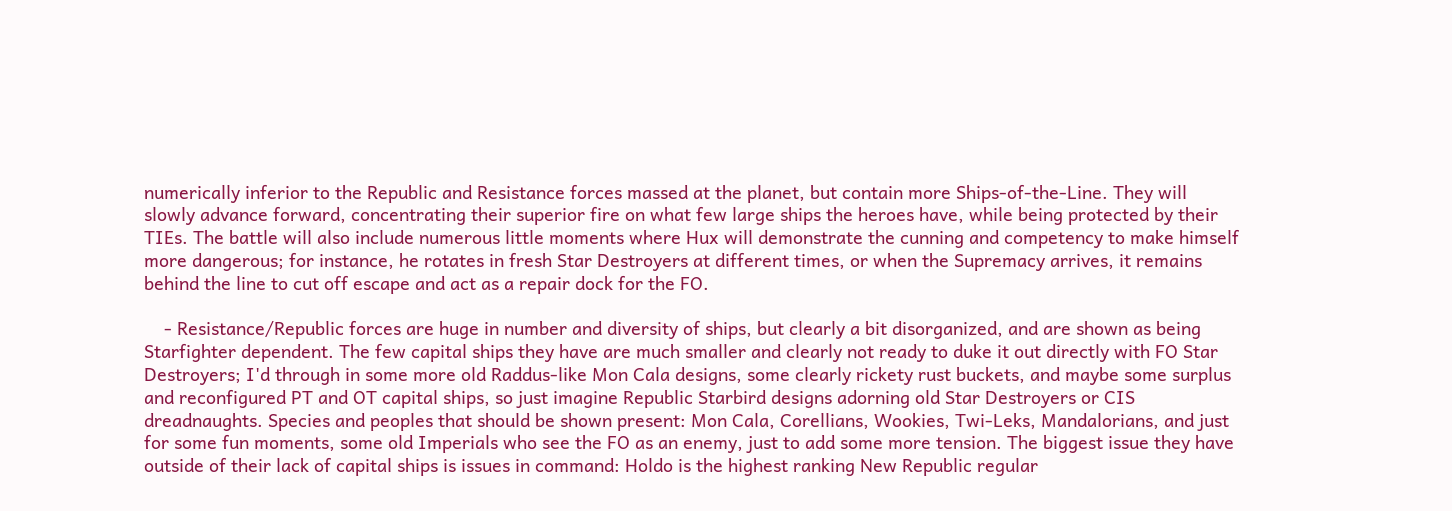numerically inferior to the Republic and Resistance forces massed at the planet, but contain more Ships-of-the-Line. They will slowly advance forward, concentrating their superior fire on what few large ships the heroes have, while being protected by their TIEs. The battle will also include numerous little moments where Hux will demonstrate the cunning and competency to make himself more dangerous; for instance, he rotates in fresh Star Destroyers at different times, or when the Supremacy arrives, it remains behind the line to cut off escape and act as a repair dock for the FO.

    - Resistance/Republic forces are huge in number and diversity of ships, but clearly a bit disorganized, and are shown as being Starfighter dependent. The few capital ships they have are much smaller and clearly not ready to duke it out directly with FO Star Destroyers; I'd through in some more old Raddus-like Mon Cala designs, some clearly rickety rust buckets, and maybe some surplus and reconfigured PT and OT capital ships, so just imagine Republic Starbird designs adorning old Star Destroyers or CIS dreadnaughts. Species and peoples that should be shown present: Mon Cala, Corellians, Wookies, Twi-Leks, Mandalorians, and just for some fun moments, some old Imperials who see the FO as an enemy, just to add some more tension. The biggest issue they have outside of their lack of capital ships is issues in command: Holdo is the highest ranking New Republic regular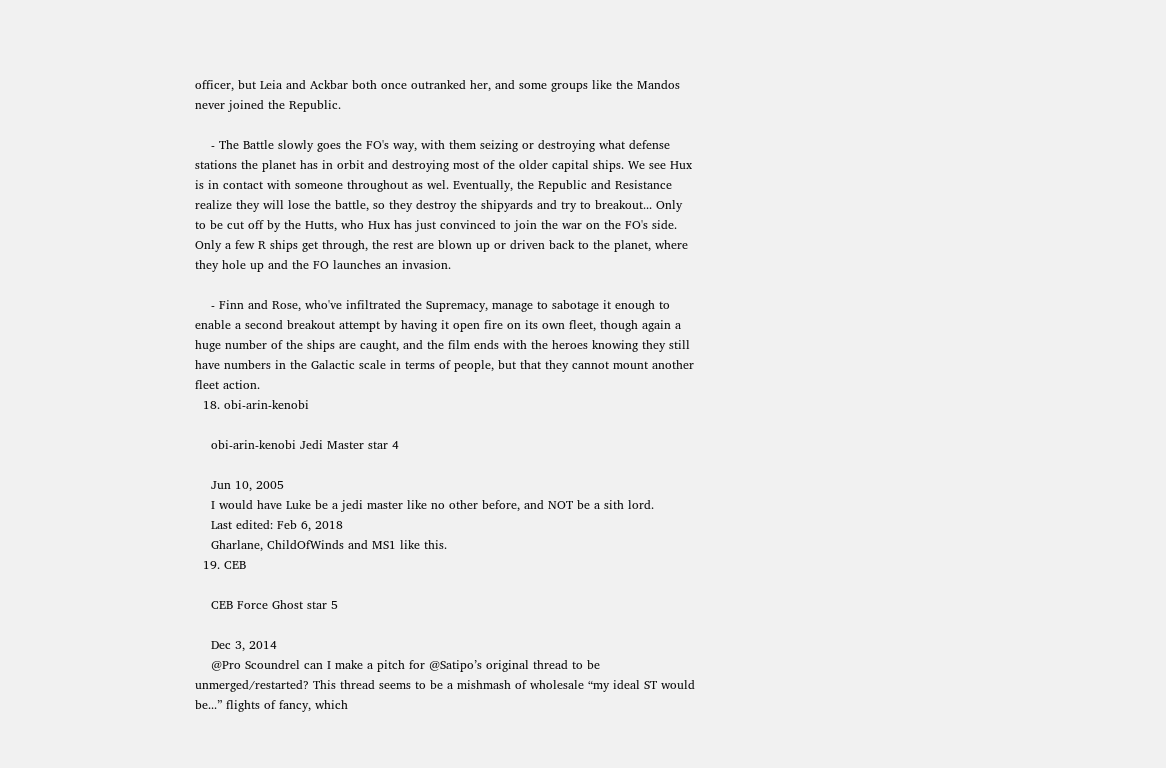officer, but Leia and Ackbar both once outranked her, and some groups like the Mandos never joined the Republic.

    - The Battle slowly goes the FO's way, with them seizing or destroying what defense stations the planet has in orbit and destroying most of the older capital ships. We see Hux is in contact with someone throughout as wel. Eventually, the Republic and Resistance realize they will lose the battle, so they destroy the shipyards and try to breakout... Only to be cut off by the Hutts, who Hux has just convinced to join the war on the FO's side. Only a few R ships get through, the rest are blown up or driven back to the planet, where they hole up and the FO launches an invasion.

    - Finn and Rose, who've infiltrated the Supremacy, manage to sabotage it enough to enable a second breakout attempt by having it open fire on its own fleet, though again a huge number of the ships are caught, and the film ends with the heroes knowing they still have numbers in the Galactic scale in terms of people, but that they cannot mount another fleet action.
  18. obi-arin-kenobi

    obi-arin-kenobi Jedi Master star 4

    Jun 10, 2005
    I would have Luke be a jedi master like no other before, and NOT be a sith lord.
    Last edited: Feb 6, 2018
    Gharlane, ChildOfWinds and MS1 like this.
  19. CEB

    CEB Force Ghost star 5

    Dec 3, 2014
    @Pro Scoundrel can I make a pitch for @Satipo’s original thread to be unmerged/restarted? This thread seems to be a mishmash of wholesale “my ideal ST would be...” flights of fancy, which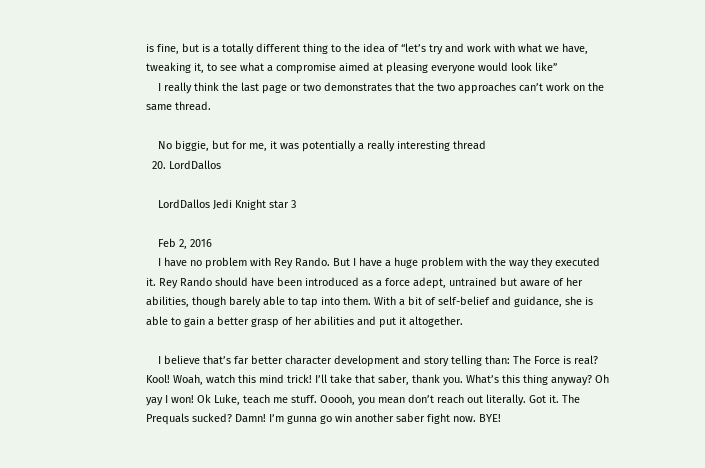is fine, but is a totally different thing to the idea of “let’s try and work with what we have, tweaking it, to see what a compromise aimed at pleasing everyone would look like”
    I really think the last page or two demonstrates that the two approaches can’t work on the same thread.

    No biggie, but for me, it was potentially a really interesting thread
  20. LordDallos

    LordDallos Jedi Knight star 3

    Feb 2, 2016
    I have no problem with Rey Rando. But I have a huge problem with the way they executed it. Rey Rando should have been introduced as a force adept, untrained but aware of her abilities, though barely able to tap into them. With a bit of self-belief and guidance, she is able to gain a better grasp of her abilities and put it altogether.

    I believe that’s far better character development and story telling than: The Force is real? Kool! Woah, watch this mind trick! I’ll take that saber, thank you. What’s this thing anyway? Oh yay I won! Ok Luke, teach me stuff. Ooooh, you mean don’t reach out literally. Got it. The Prequals sucked? Damn! I’m gunna go win another saber fight now. BYE!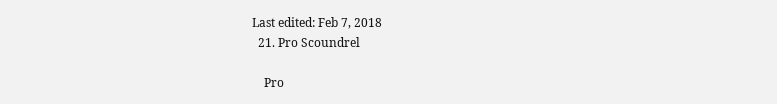Last edited: Feb 7, 2018
  21. Pro Scoundrel

    Pro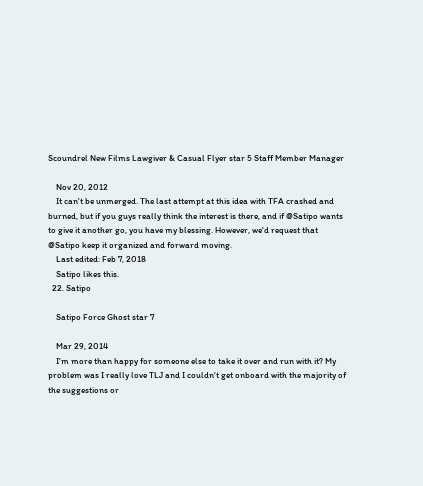Scoundrel New Films Lawgiver & Casual Flyer star 5 Staff Member Manager

    Nov 20, 2012
    It can't be unmerged. The last attempt at this idea with TFA crashed and burned, but if you guys really think the interest is there, and if @Satipo wants to give it another go, you have my blessing. However, we'd request that @Satipo keep it organized and forward moving.
    Last edited: Feb 7, 2018
    Satipo likes this.
  22. Satipo

    Satipo Force Ghost star 7

    Mar 29, 2014
    I'm more than happy for someone else to take it over and run with it? My problem was I really love TLJ and I couldn't get onboard with the majority of the suggestions or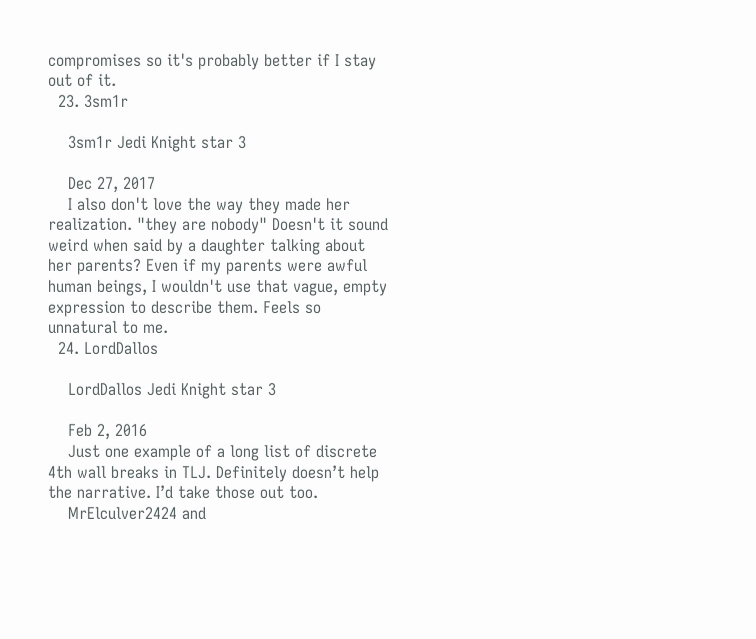compromises so it's probably better if I stay out of it.
  23. 3sm1r

    3sm1r Jedi Knight star 3

    Dec 27, 2017
    I also don't love the way they made her realization. "they are nobody" Doesn't it sound weird when said by a daughter talking about her parents? Even if my parents were awful human beings, I wouldn't use that vague, empty expression to describe them. Feels so unnatural to me.
  24. LordDallos

    LordDallos Jedi Knight star 3

    Feb 2, 2016
    Just one example of a long list of discrete 4th wall breaks in TLJ. Definitely doesn’t help the narrative. I’d take those out too.
    MrElculver2424 and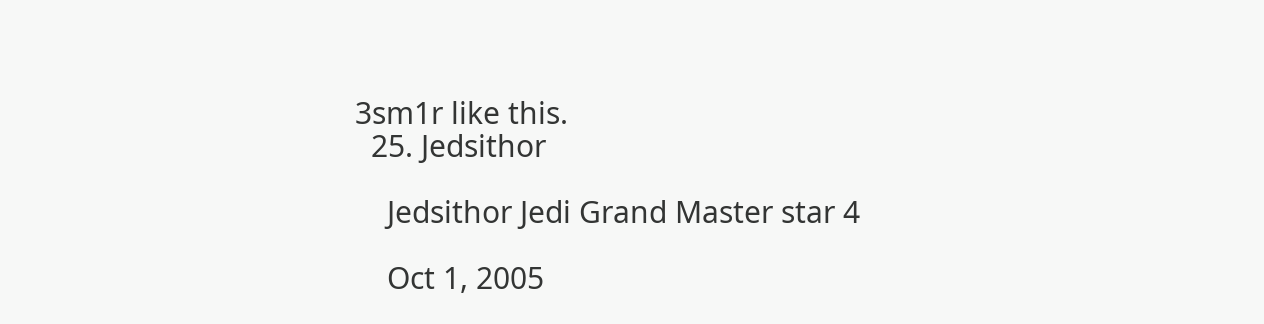3sm1r like this.
  25. Jedsithor

    Jedsithor Jedi Grand Master star 4

    Oct 1, 2005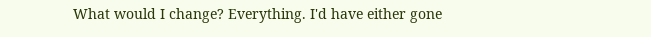What would I change? Everything. I'd have either gone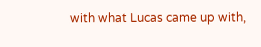with what Lucas came up with,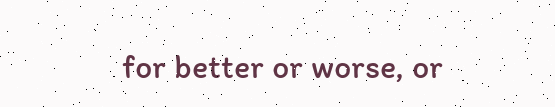for better or worse, or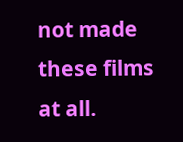not made these films at all.